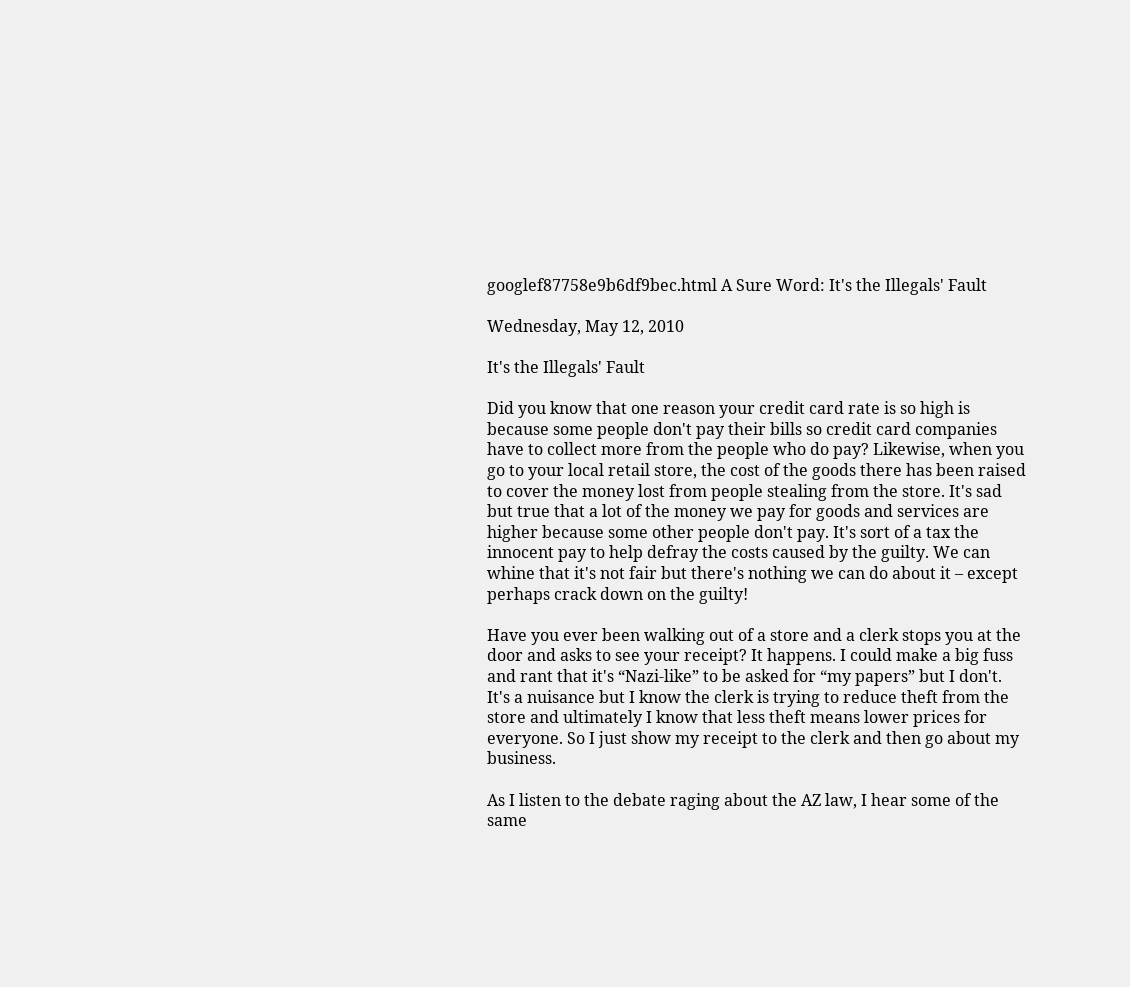googlef87758e9b6df9bec.html A Sure Word: It's the Illegals' Fault

Wednesday, May 12, 2010

It's the Illegals' Fault

Did you know that one reason your credit card rate is so high is because some people don't pay their bills so credit card companies have to collect more from the people who do pay? Likewise, when you go to your local retail store, the cost of the goods there has been raised to cover the money lost from people stealing from the store. It's sad but true that a lot of the money we pay for goods and services are higher because some other people don't pay. It's sort of a tax the innocent pay to help defray the costs caused by the guilty. We can whine that it's not fair but there's nothing we can do about it – except perhaps crack down on the guilty!

Have you ever been walking out of a store and a clerk stops you at the door and asks to see your receipt? It happens. I could make a big fuss and rant that it's “Nazi-like” to be asked for “my papers” but I don't. It's a nuisance but I know the clerk is trying to reduce theft from the store and ultimately I know that less theft means lower prices for everyone. So I just show my receipt to the clerk and then go about my business.

As I listen to the debate raging about the AZ law, I hear some of the same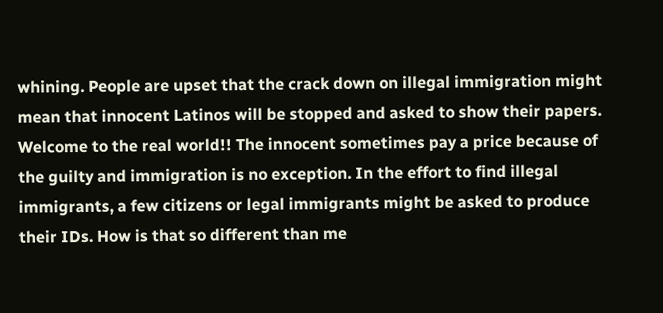whining. People are upset that the crack down on illegal immigration might mean that innocent Latinos will be stopped and asked to show their papers. Welcome to the real world!! The innocent sometimes pay a price because of the guilty and immigration is no exception. In the effort to find illegal immigrants, a few citizens or legal immigrants might be asked to produce their IDs. How is that so different than me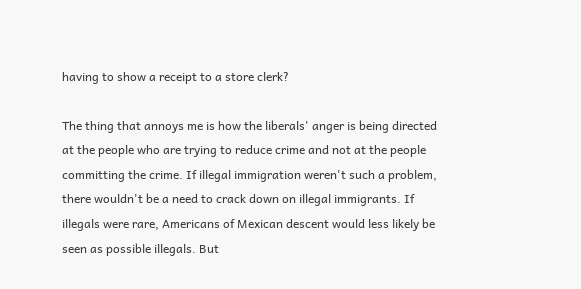having to show a receipt to a store clerk?

The thing that annoys me is how the liberals' anger is being directed at the people who are trying to reduce crime and not at the people committing the crime. If illegal immigration weren't such a problem, there wouldn't be a need to crack down on illegal immigrants. If illegals were rare, Americans of Mexican descent would less likely be seen as possible illegals. But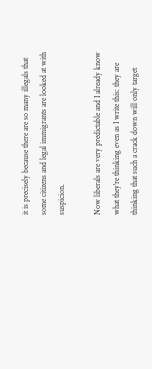it is precisely because there are so many illegals that some citizens and legal immigrants are looked at with suspicion.

Now liberals are very predictable and I already know what they're thinking even as I write this: they are thinking that such a crack down will only target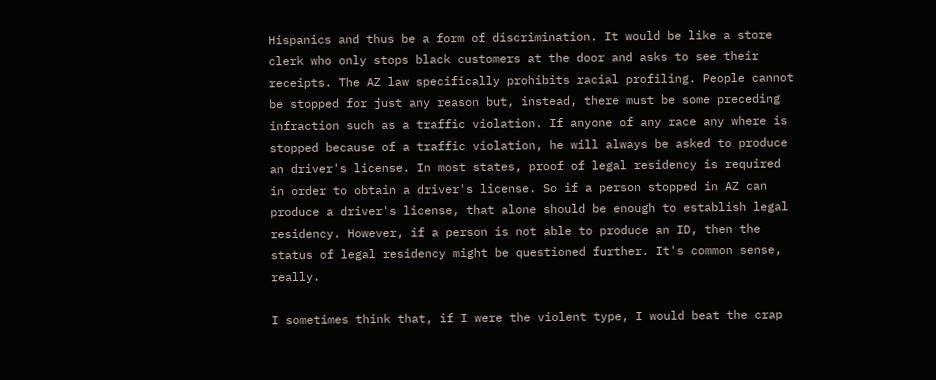Hispanics and thus be a form of discrimination. It would be like a store clerk who only stops black customers at the door and asks to see their receipts. The AZ law specifically prohibits racial profiling. People cannot be stopped for just any reason but, instead, there must be some preceding infraction such as a traffic violation. If anyone of any race any where is stopped because of a traffic violation, he will always be asked to produce an driver's license. In most states, proof of legal residency is required in order to obtain a driver's license. So if a person stopped in AZ can produce a driver's license, that alone should be enough to establish legal residency. However, if a person is not able to produce an ID, then the status of legal residency might be questioned further. It's common sense, really.

I sometimes think that, if I were the violent type, I would beat the crap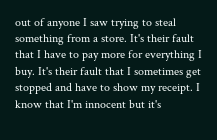out of anyone I saw trying to steal something from a store. It's their fault that I have to pay more for everything I buy. It's their fault that I sometimes get stopped and have to show my receipt. I know that I'm innocent but it's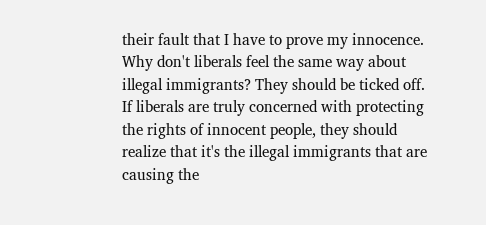their fault that I have to prove my innocence. Why don't liberals feel the same way about illegal immigrants? They should be ticked off. If liberals are truly concerned with protecting the rights of innocent people, they should realize that it's the illegal immigrants that are causing the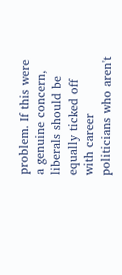problem. If this were a genuine concern, liberals should be equally ticked off with career politicians who aren't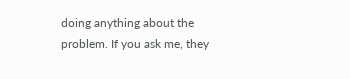doing anything about the problem. If you ask me, they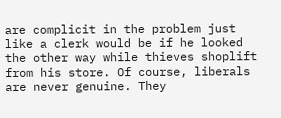are complicit in the problem just like a clerk would be if he looked the other way while thieves shoplift from his store. Of course, liberals are never genuine. They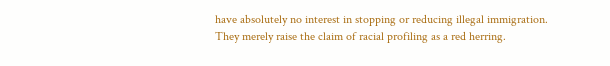have absolutely no interest in stopping or reducing illegal immigration. They merely raise the claim of racial profiling as a red herring.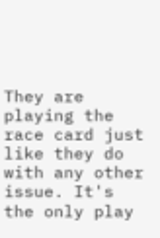They are playing the race card just like they do with any other issue. It's the only play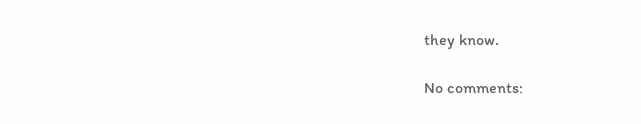they know.

No comments: